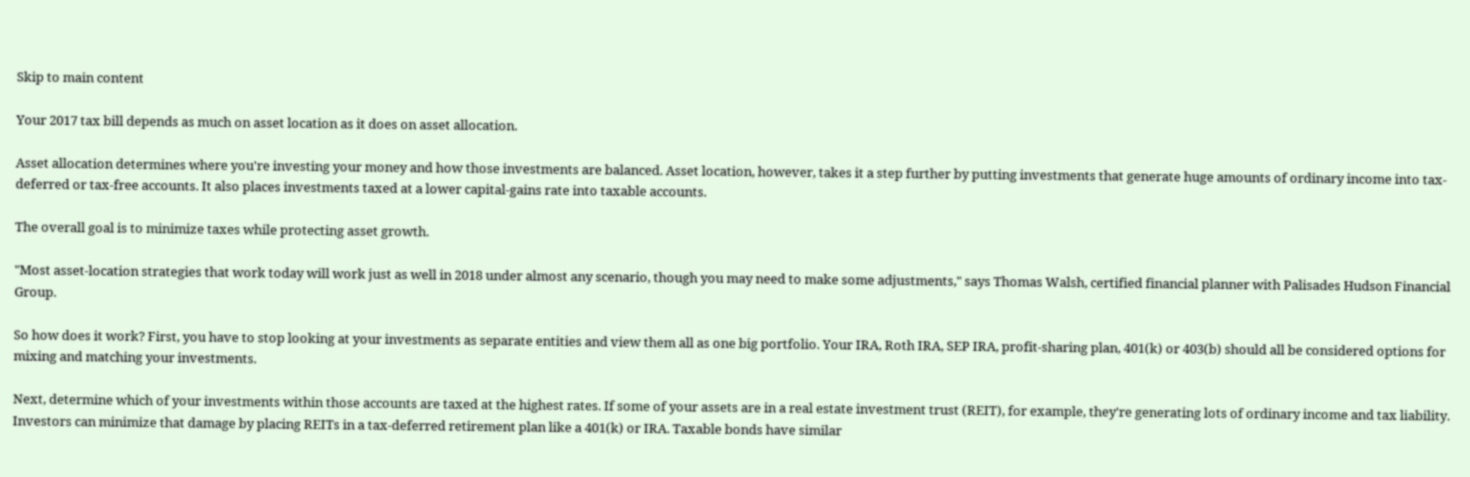Skip to main content

Your 2017 tax bill depends as much on asset location as it does on asset allocation.

Asset allocation determines where you're investing your money and how those investments are balanced. Asset location, however, takes it a step further by putting investments that generate huge amounts of ordinary income into tax-deferred or tax-free accounts. It also places investments taxed at a lower capital-gains rate into taxable accounts.

The overall goal is to minimize taxes while protecting asset growth.

"Most asset-location strategies that work today will work just as well in 2018 under almost any scenario, though you may need to make some adjustments," says Thomas Walsh, certified financial planner with Palisades Hudson Financial Group.

So how does it work? First, you have to stop looking at your investments as separate entities and view them all as one big portfolio. Your IRA, Roth IRA, SEP IRA, profit-sharing plan, 401(k) or 403(b) should all be considered options for mixing and matching your investments.

Next, determine which of your investments within those accounts are taxed at the highest rates. If some of your assets are in a real estate investment trust (REIT), for example, they're generating lots of ordinary income and tax liability. Investors can minimize that damage by placing REITs in a tax-deferred retirement plan like a 401(k) or IRA. Taxable bonds have similar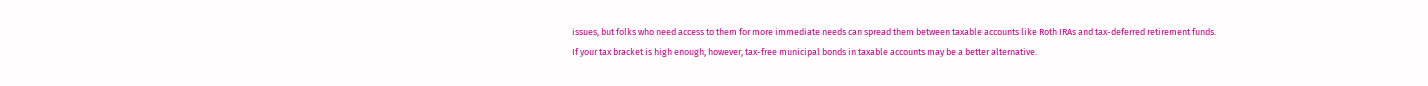issues, but folks who need access to them for more immediate needs can spread them between taxable accounts like Roth IRAs and tax-deferred retirement funds. If your tax bracket is high enough, however, tax-free municipal bonds in taxable accounts may be a better alternative.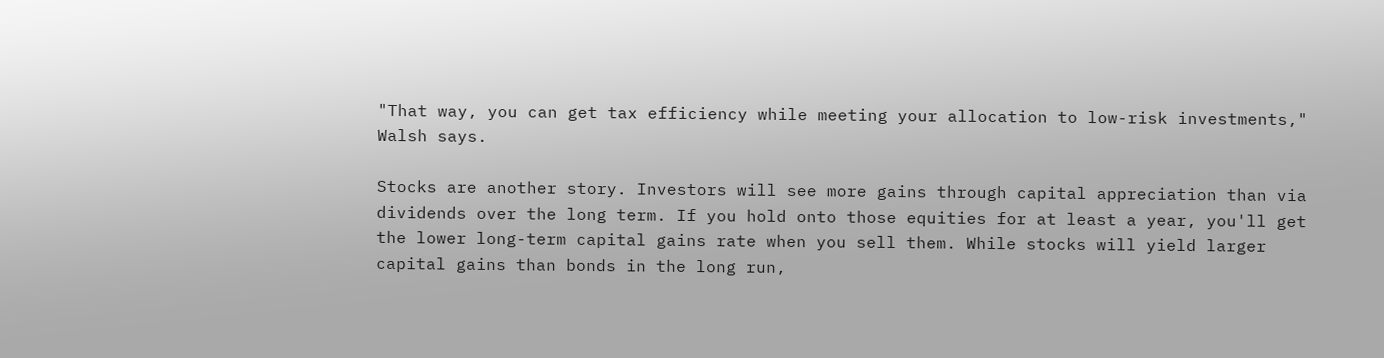"That way, you can get tax efficiency while meeting your allocation to low-risk investments," Walsh says.

Stocks are another story. Investors will see more gains through capital appreciation than via dividends over the long term. If you hold onto those equities for at least a year, you'll get the lower long-term capital gains rate when you sell them. While stocks will yield larger capital gains than bonds in the long run,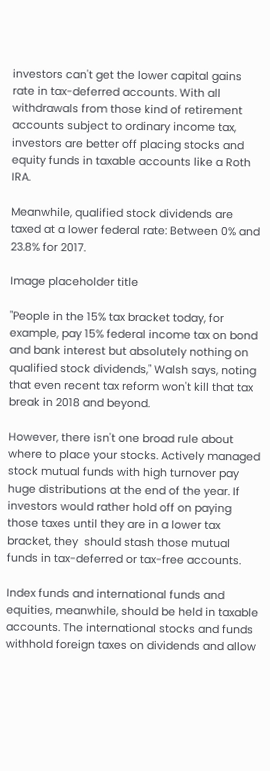investors can't get the lower capital gains rate in tax-deferred accounts. With all withdrawals from those kind of retirement accounts subject to ordinary income tax, investors are better off placing stocks and equity funds in taxable accounts like a Roth IRA.

Meanwhile, qualified stock dividends are taxed at a lower federal rate: Between 0% and 23.8% for 2017.

Image placeholder title

"People in the 15% tax bracket today, for example, pay 15% federal income tax on bond and bank interest but absolutely nothing on qualified stock dividends," Walsh says, noting that even recent tax reform won't kill that tax break in 2018 and beyond.

However, there isn't one broad rule about where to place your stocks. Actively managed stock mutual funds with high turnover pay huge distributions at the end of the year. If investors would rather hold off on paying those taxes until they are in a lower tax bracket, they  should stash those mutual funds in tax-deferred or tax-free accounts.

Index funds and international funds and equities, meanwhile, should be held in taxable accounts. The international stocks and funds withhold foreign taxes on dividends and allow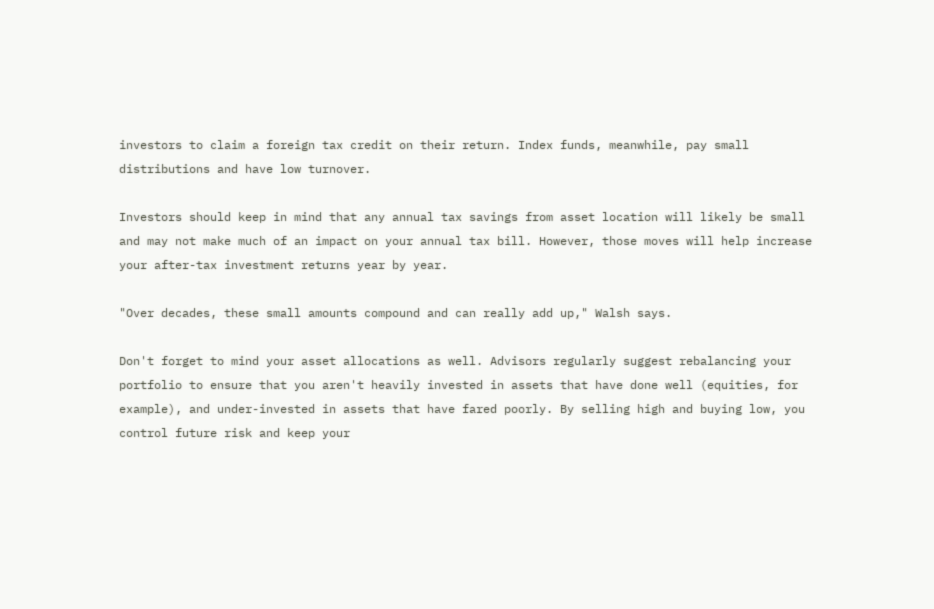investors to claim a foreign tax credit on their return. Index funds, meanwhile, pay small distributions and have low turnover.

Investors should keep in mind that any annual tax savings from asset location will likely be small and may not make much of an impact on your annual tax bill. However, those moves will help increase your after-tax investment returns year by year.

"Over decades, these small amounts compound and can really add up," Walsh says.

Don't forget to mind your asset allocations as well. Advisors regularly suggest rebalancing your portfolio to ensure that you aren't heavily invested in assets that have done well (equities, for example), and under-invested in assets that have fared poorly. By selling high and buying low, you control future risk and keep your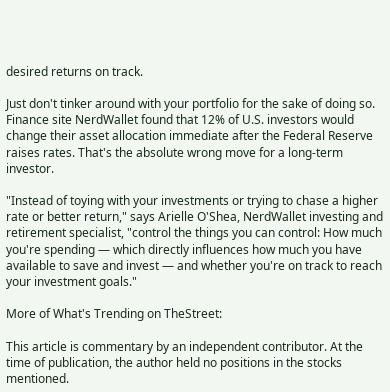desired returns on track.

Just don't tinker around with your portfolio for the sake of doing so. Finance site NerdWallet found that 12% of U.S. investors would change their asset allocation immediate after the Federal Reserve raises rates. That's the absolute wrong move for a long-term investor.

"Instead of toying with your investments or trying to chase a higher rate or better return," says Arielle O'Shea, NerdWallet investing and retirement specialist, "control the things you can control: How much you're spending — which directly influences how much you have available to save and invest — and whether you're on track to reach your investment goals."

More of What's Trending on TheStreet:

This article is commentary by an independent contributor. At the time of publication, the author held no positions in the stocks mentioned.